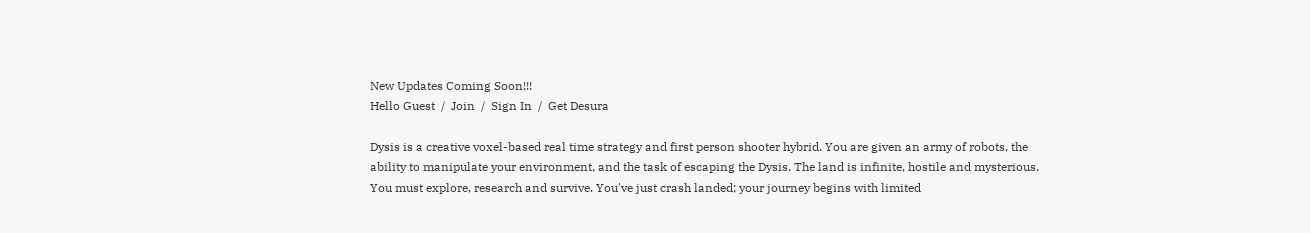New Updates Coming Soon!!!
Hello Guest  /  Join  /  Sign In  /  Get Desura

Dysis is a creative voxel-based real time strategy and first person shooter hybrid. You are given an army of robots, the ability to manipulate your environment, and the task of escaping the Dysis. The land is infinite, hostile and mysterious. You must explore, research and survive. You've just crash landed; your journey begins with limited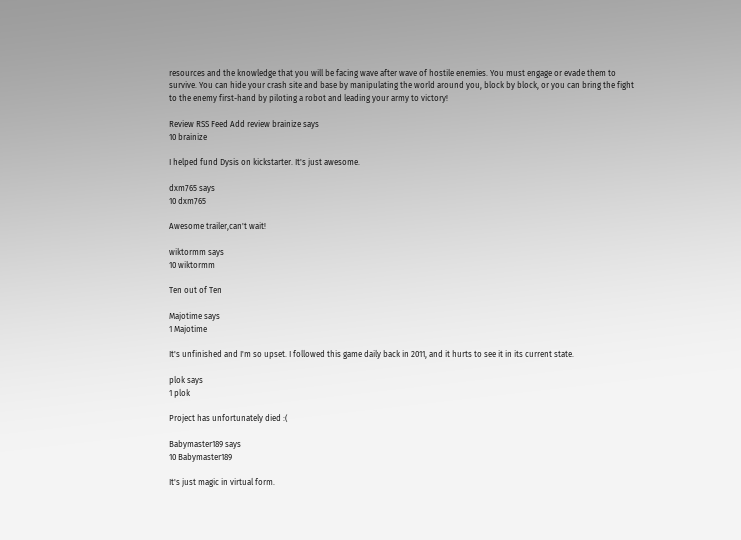resources and the knowledge that you will be facing wave after wave of hostile enemies. You must engage or evade them to survive. You can hide your crash site and base by manipulating the world around you, block by block, or you can bring the fight to the enemy first-hand by piloting a robot and leading your army to victory!

Review RSS Feed Add review brainize says
10 brainize

I helped fund Dysis on kickstarter. It's just awesome.

dxm765 says
10 dxm765

Awesome trailer,can't wait!

wiktormm says
10 wiktormm

Ten out of Ten

Majotime says
1 Majotime

It's unfinished and I'm so upset. I followed this game daily back in 2011, and it hurts to see it in its current state.

plok says
1 plok

Project has unfortunately died :(

Babymaster189 says
10 Babymaster189

It's just magic in virtual form.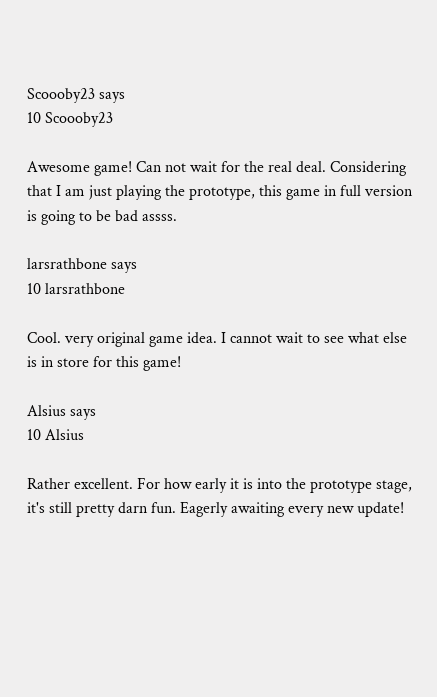Scoooby23 says
10 Scoooby23

Awesome game! Can not wait for the real deal. Considering that I am just playing the prototype, this game in full version is going to be bad assss.

larsrathbone says
10 larsrathbone

Cool. very original game idea. I cannot wait to see what else is in store for this game!

Alsius says
10 Alsius

Rather excellent. For how early it is into the prototype stage, it's still pretty darn fun. Eagerly awaiting every new update!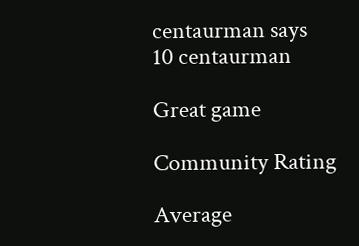centaurman says
10 centaurman

Great game

Community Rating

Average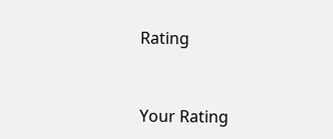Rating


Your Rating